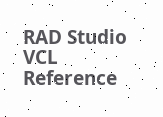RAD Studio VCL Reference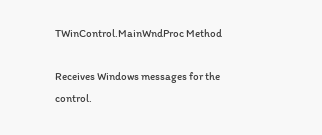TWinControl.MainWndProc Method

Receives Windows messages for the control.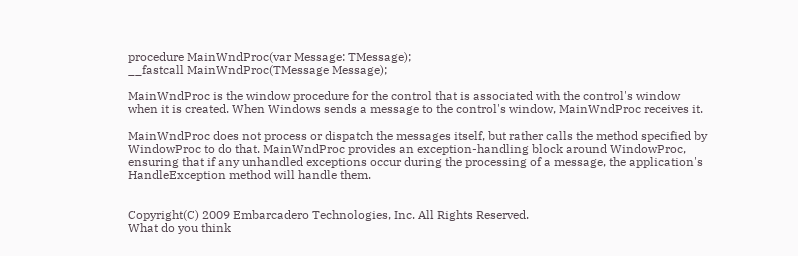procedure MainWndProc(var Message: TMessage);
__fastcall MainWndProc(TMessage Message);

MainWndProc is the window procedure for the control that is associated with the control's window when it is created. When Windows sends a message to the control's window, MainWndProc receives it.

MainWndProc does not process or dispatch the messages itself, but rather calls the method specified by WindowProc to do that. MainWndProc provides an exception-handling block around WindowProc, ensuring that if any unhandled exceptions occur during the processing of a message, the application's HandleException method will handle them.


Copyright(C) 2009 Embarcadero Technologies, Inc. All Rights Reserved.
What do you think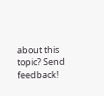about this topic? Send feedback!